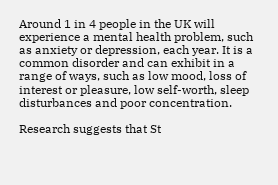Around 1 in 4 people in the UK will experience a mental health problem, such as anxiety or depression, each year. It is a common disorder and can exhibit in a range of ways, such as low mood, loss of interest or pleasure, low self-worth, sleep disturbances and poor concentration.

Research suggests that St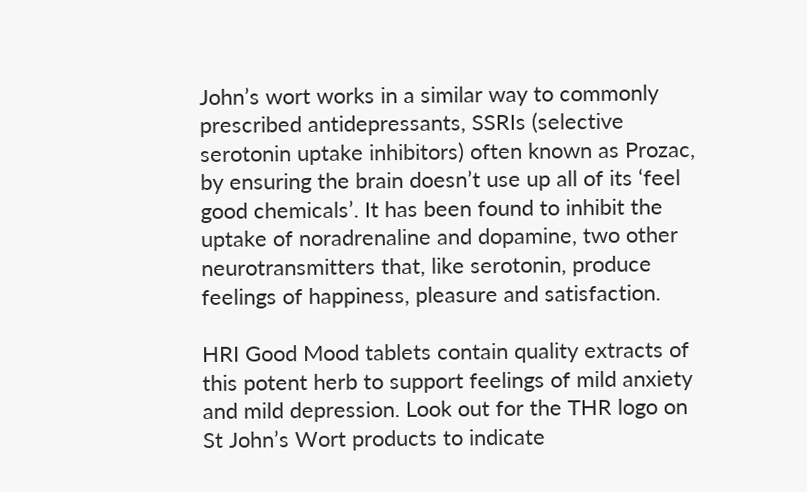John’s wort works in a similar way to commonly prescribed antidepressants, SSRIs (selective serotonin uptake inhibitors) often known as Prozac, by ensuring the brain doesn’t use up all of its ‘feel good chemicals’. It has been found to inhibit the uptake of noradrenaline and dopamine, two other neurotransmitters that, like serotonin, produce feelings of happiness, pleasure and satisfaction.

HRI Good Mood tablets contain quality extracts of this potent herb to support feelings of mild anxiety and mild depression. Look out for the THR logo on St John’s Wort products to indicate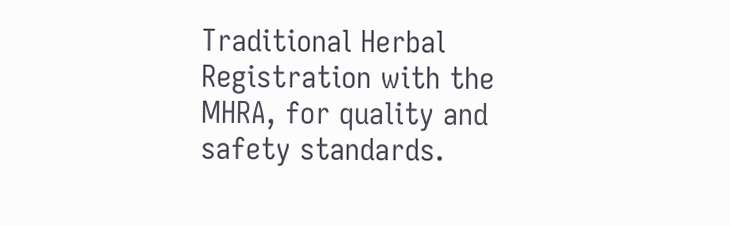Traditional Herbal Registration with the MHRA, for quality and safety standards.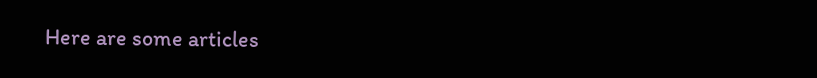Here are some articles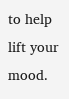to help lift your mood.